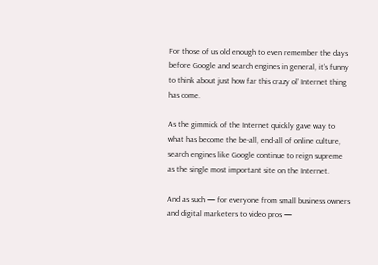For those of us old enough to even remember the days before Google and search engines in general, it’s funny to think about just how far this crazy ol’ Internet thing has come.

As the gimmick of the Internet quickly gave way to what has become the be-all, end-all of online culture, search engines like Google continue to reign supreme as the single most important site on the Internet.

And as such — for everyone from small business owners and digital marketers to video pros —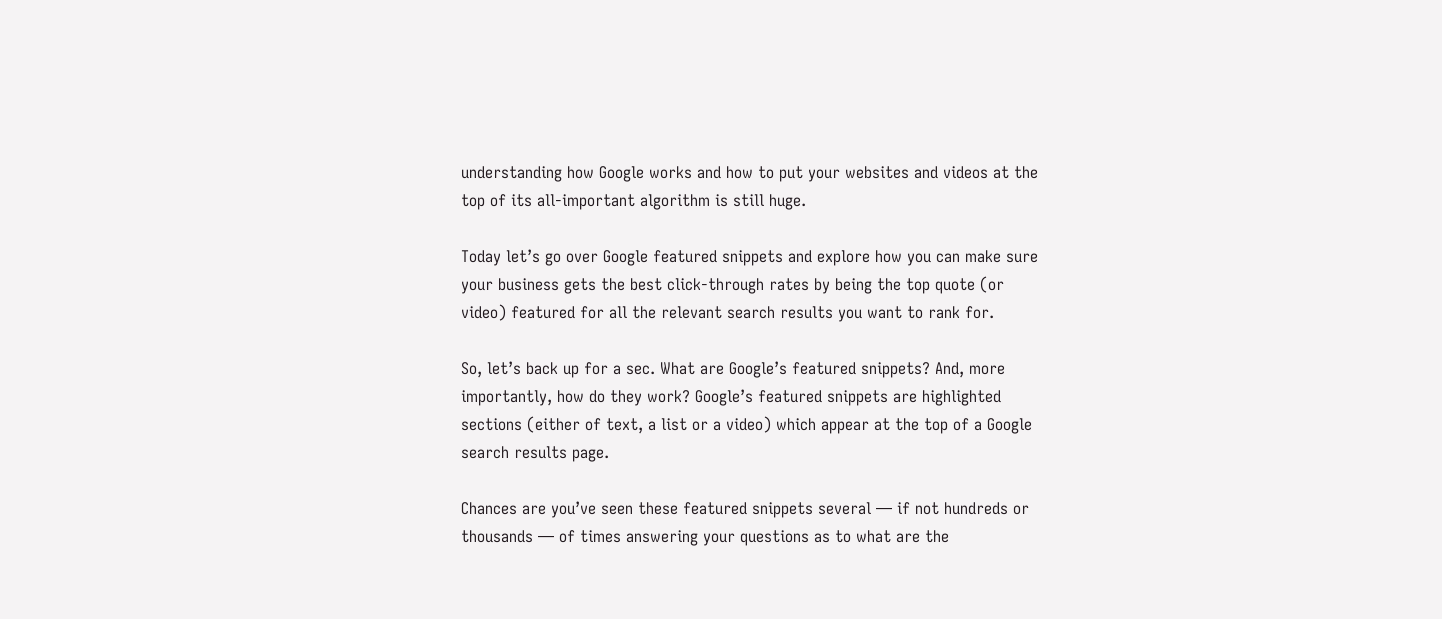understanding how Google works and how to put your websites and videos at the top of its all-important algorithm is still huge.

Today let’s go over Google featured snippets and explore how you can make sure your business gets the best click-through rates by being the top quote (or video) featured for all the relevant search results you want to rank for.

So, let’s back up for a sec. What are Google’s featured snippets? And, more importantly, how do they work? Google’s featured snippets are highlighted sections (either of text, a list or a video) which appear at the top of a Google search results page.

Chances are you’ve seen these featured snippets several — if not hundreds or thousands — of times answering your questions as to what are the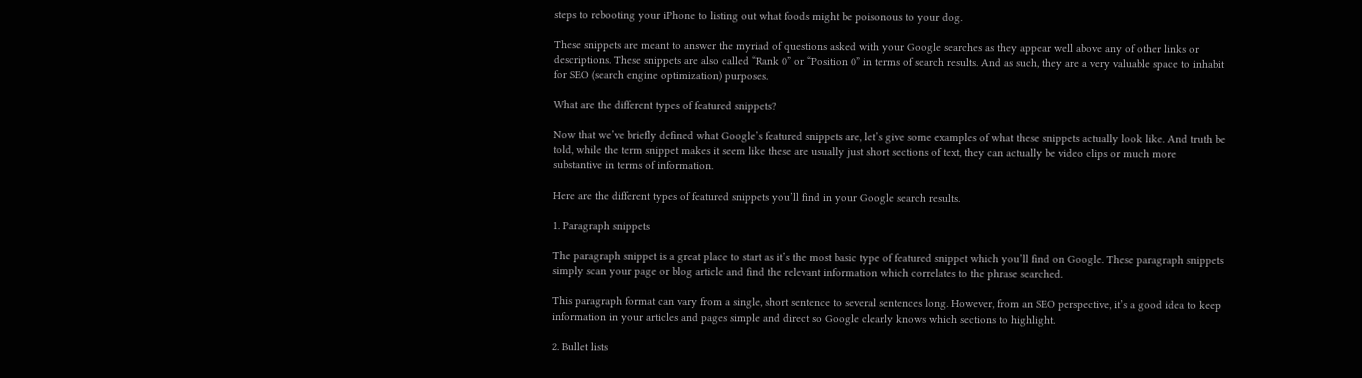steps to rebooting your iPhone to listing out what foods might be poisonous to your dog.

These snippets are meant to answer the myriad of questions asked with your Google searches as they appear well above any of other links or descriptions. These snippets are also called “Rank 0” or “Position 0” in terms of search results. And as such, they are a very valuable space to inhabit for SEO (search engine optimization) purposes.

What are the different types of featured snippets?

Now that we’ve briefly defined what Google’s featured snippets are, let’s give some examples of what these snippets actually look like. And truth be told, while the term snippet makes it seem like these are usually just short sections of text, they can actually be video clips or much more substantive in terms of information.

Here are the different types of featured snippets you’ll find in your Google search results.

1. Paragraph snippets

The paragraph snippet is a great place to start as it’s the most basic type of featured snippet which you’ll find on Google. These paragraph snippets simply scan your page or blog article and find the relevant information which correlates to the phrase searched.

This paragraph format can vary from a single, short sentence to several sentences long. However, from an SEO perspective, it’s a good idea to keep information in your articles and pages simple and direct so Google clearly knows which sections to highlight.

2. Bullet lists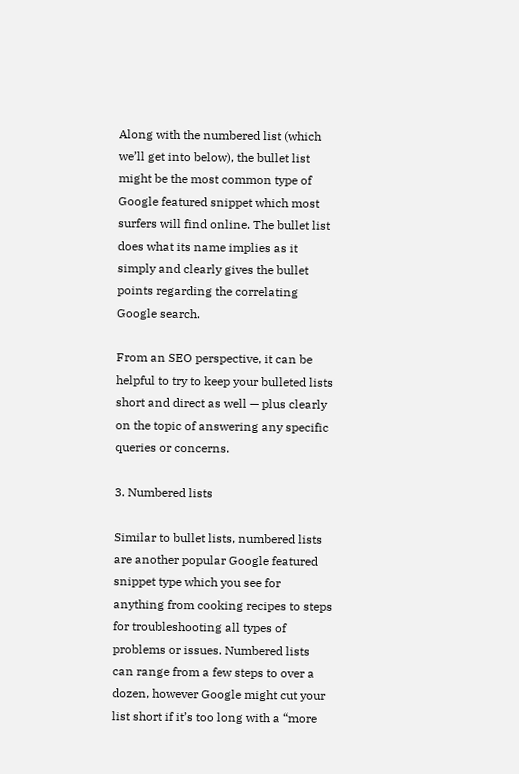Along with the numbered list (which we’ll get into below), the bullet list might be the most common type of Google featured snippet which most surfers will find online. The bullet list does what its name implies as it simply and clearly gives the bullet points regarding the correlating Google search.

From an SEO perspective, it can be helpful to try to keep your bulleted lists short and direct as well — plus clearly on the topic of answering any specific queries or concerns.

3. Numbered lists

Similar to bullet lists, numbered lists are another popular Google featured snippet type which you see for anything from cooking recipes to steps for troubleshooting all types of problems or issues. Numbered lists can range from a few steps to over a dozen, however Google might cut your list short if it’s too long with a “more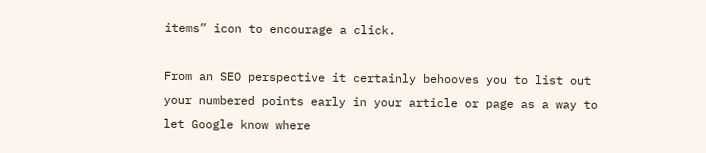items” icon to encourage a click.

From an SEO perspective it certainly behooves you to list out your numbered points early in your article or page as a way to let Google know where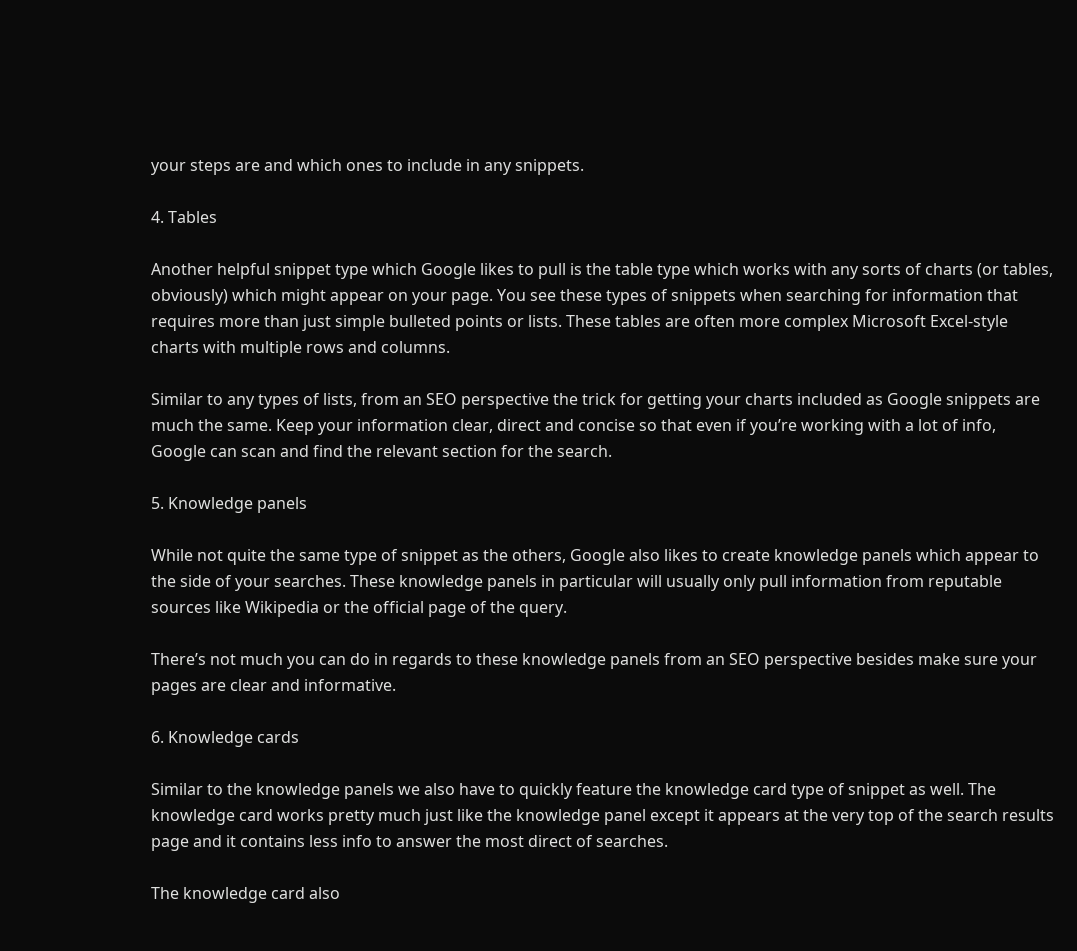your steps are and which ones to include in any snippets.

4. Tables

Another helpful snippet type which Google likes to pull is the table type which works with any sorts of charts (or tables, obviously) which might appear on your page. You see these types of snippets when searching for information that requires more than just simple bulleted points or lists. These tables are often more complex Microsoft Excel-style charts with multiple rows and columns.

Similar to any types of lists, from an SEO perspective the trick for getting your charts included as Google snippets are much the same. Keep your information clear, direct and concise so that even if you’re working with a lot of info, Google can scan and find the relevant section for the search.

5. Knowledge panels

While not quite the same type of snippet as the others, Google also likes to create knowledge panels which appear to the side of your searches. These knowledge panels in particular will usually only pull information from reputable sources like Wikipedia or the official page of the query.

There’s not much you can do in regards to these knowledge panels from an SEO perspective besides make sure your pages are clear and informative.

6. Knowledge cards

Similar to the knowledge panels we also have to quickly feature the knowledge card type of snippet as well. The knowledge card works pretty much just like the knowledge panel except it appears at the very top of the search results page and it contains less info to answer the most direct of searches.

The knowledge card also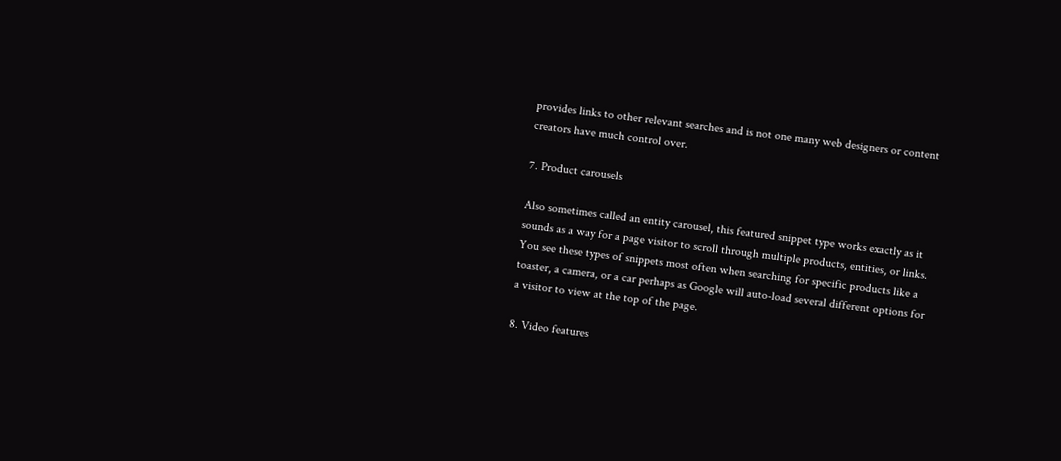provides links to other relevant searches and is not one many web designers or content creators have much control over.

7. Product carousels

Also sometimes called an entity carousel, this featured snippet type works exactly as it sounds as a way for a page visitor to scroll through multiple products, entities, or links. You see these types of snippets most often when searching for specific products like a toaster, a camera, or a car perhaps as Google will auto-load several different options for a visitor to view at the top of the page.

8. Video features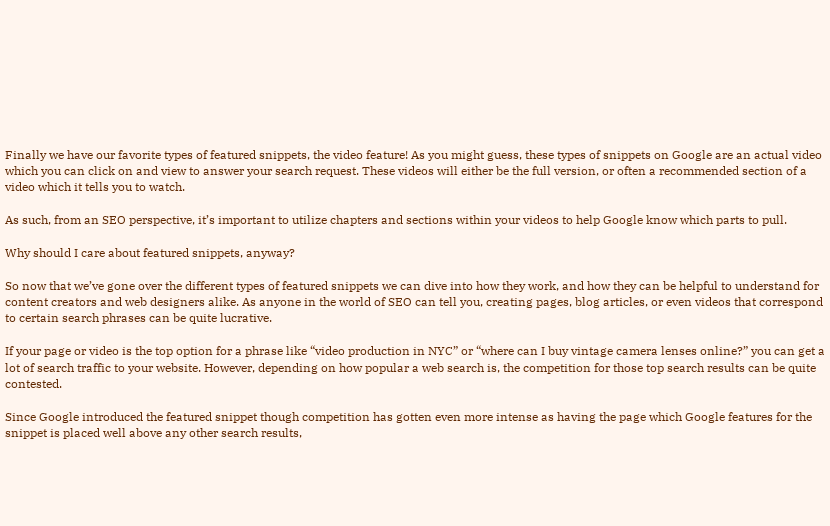Finally we have our favorite types of featured snippets, the video feature! As you might guess, these types of snippets on Google are an actual video which you can click on and view to answer your search request. These videos will either be the full version, or often a recommended section of a video which it tells you to watch.

As such, from an SEO perspective, it’s important to utilize chapters and sections within your videos to help Google know which parts to pull.

Why should I care about featured snippets, anyway?

So now that we’ve gone over the different types of featured snippets we can dive into how they work, and how they can be helpful to understand for content creators and web designers alike. As anyone in the world of SEO can tell you, creating pages, blog articles, or even videos that correspond to certain search phrases can be quite lucrative.

If your page or video is the top option for a phrase like “video production in NYC” or “where can I buy vintage camera lenses online?” you can get a lot of search traffic to your website. However, depending on how popular a web search is, the competition for those top search results can be quite contested.

Since Google introduced the featured snippet though competition has gotten even more intense as having the page which Google features for the snippet is placed well above any other search results,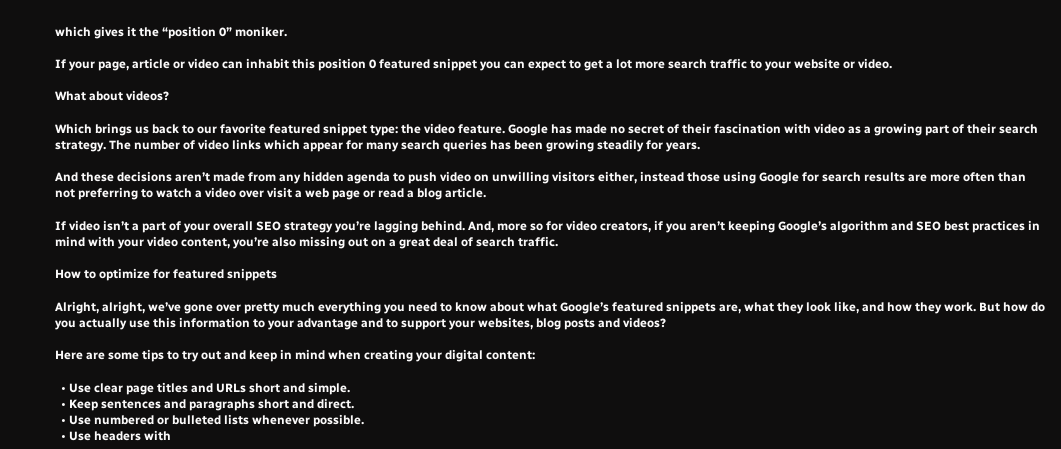which gives it the “position 0” moniker.

If your page, article or video can inhabit this position 0 featured snippet you can expect to get a lot more search traffic to your website or video.

What about videos?

Which brings us back to our favorite featured snippet type: the video feature. Google has made no secret of their fascination with video as a growing part of their search strategy. The number of video links which appear for many search queries has been growing steadily for years.

And these decisions aren’t made from any hidden agenda to push video on unwilling visitors either, instead those using Google for search results are more often than not preferring to watch a video over visit a web page or read a blog article.

If video isn’t a part of your overall SEO strategy you’re lagging behind. And, more so for video creators, if you aren’t keeping Google’s algorithm and SEO best practices in mind with your video content, you’re also missing out on a great deal of search traffic.

How to optimize for featured snippets

Alright, alright, we’ve gone over pretty much everything you need to know about what Google’s featured snippets are, what they look like, and how they work. But how do you actually use this information to your advantage and to support your websites, blog posts and videos?

Here are some tips to try out and keep in mind when creating your digital content:

  • Use clear page titles and URLs short and simple.
  • Keep sentences and paragraphs short and direct.
  • Use numbered or bulleted lists whenever possible.
  • Use headers with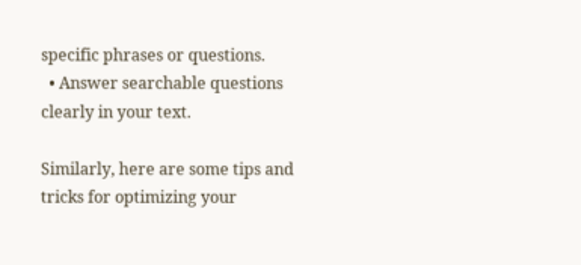specific phrases or questions.
  • Answer searchable questions clearly in your text.

Similarly, here are some tips and tricks for optimizing your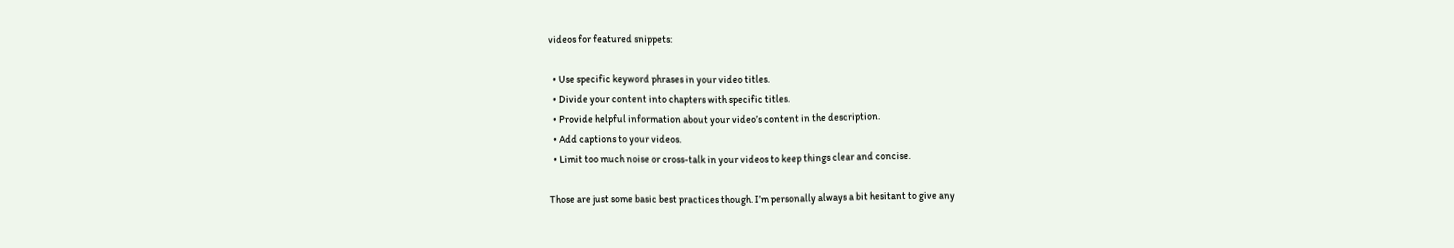videos for featured snippets:

  • Use specific keyword phrases in your video titles.
  • Divide your content into chapters with specific titles.
  • Provide helpful information about your video’s content in the description.
  • Add captions to your videos.
  • Limit too much noise or cross-talk in your videos to keep things clear and concise.

Those are just some basic best practices though. I’m personally always a bit hesitant to give any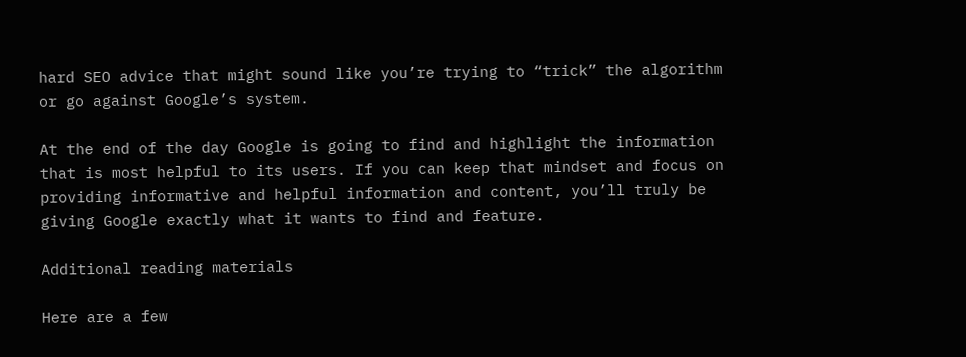hard SEO advice that might sound like you’re trying to “trick” the algorithm or go against Google’s system.

At the end of the day Google is going to find and highlight the information that is most helpful to its users. If you can keep that mindset and focus on providing informative and helpful information and content, you’ll truly be giving Google exactly what it wants to find and feature.

Additional reading materials

Here are a few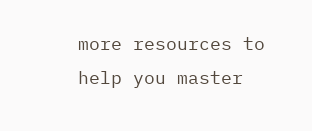more resources to help you master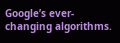Google’s ever-changing algorithms.